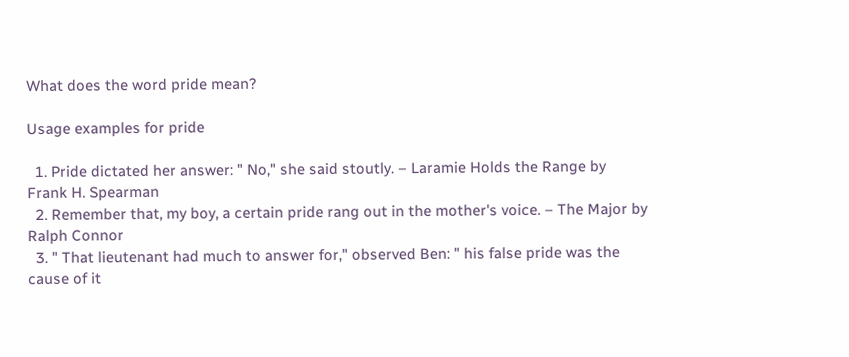What does the word pride mean?

Usage examples for pride

  1. Pride dictated her answer: " No," she said stoutly. – Laramie Holds the Range by Frank H. Spearman
  2. Remember that, my boy, a certain pride rang out in the mother's voice. – The Major by Ralph Connor
  3. " That lieutenant had much to answer for," observed Ben: " his false pride was the cause of it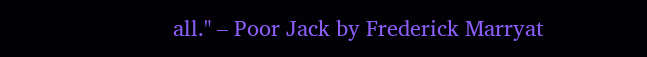all." – Poor Jack by Frederick Marryat